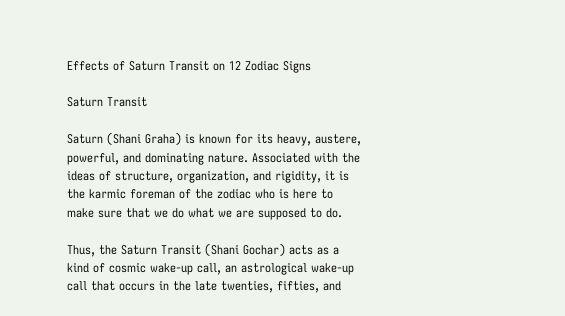Effects of Saturn Transit on 12 Zodiac Signs

Saturn Transit

Saturn (Shani Graha) is known for its heavy, austere, powerful, and dominating nature. Associated with the ideas of structure, organization, and rigidity, it is the karmic foreman of the zodiac who is here to make sure that we do what we are supposed to do.

Thus, the Saturn Transit (Shani Gochar) acts as a kind of cosmic wake-up call, an astrological wake-up call that occurs in the late twenties, fifties, and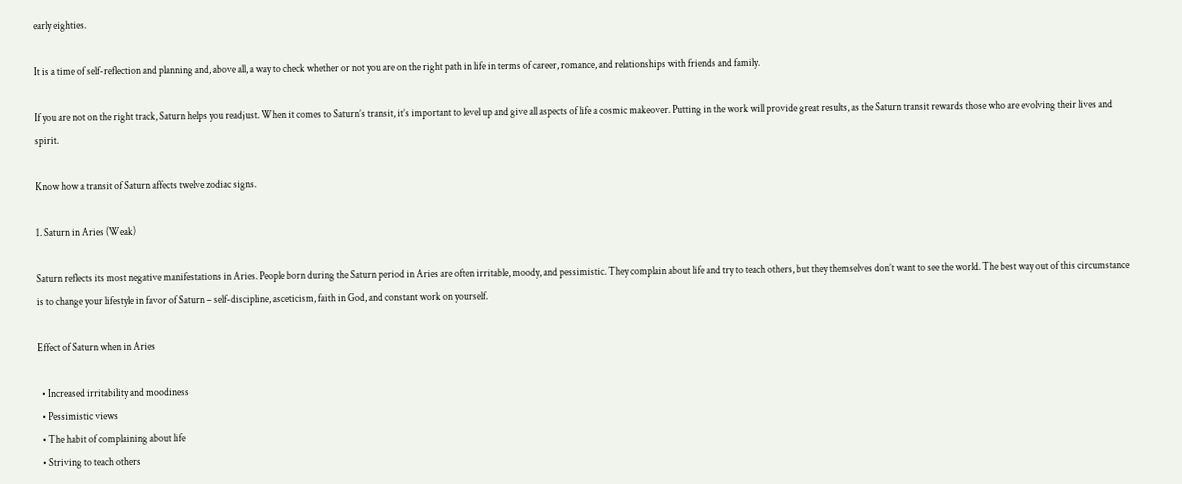early eighties.

It is a time of self-reflection and planning and, above all, a way to check whether or not you are on the right path in life in terms of career, romance, and relationships with friends and family.

If you are not on the right track, Saturn helps you readjust. When it comes to Saturn’s transit, it’s important to level up and give all aspects of life a cosmic makeover. Putting in the work will provide great results, as the Saturn transit rewards those who are evolving their lives and spirit.

Know how a transit of Saturn affects twelve zodiac signs.

1. Saturn in Aries (Weak)

Saturn reflects its most negative manifestations in Aries. People born during the Saturn period in Aries are often irritable, moody, and pessimistic. They complain about life and try to teach others, but they themselves don’t want to see the world. The best way out of this circumstance is to change your lifestyle in favor of Saturn – self-discipline, asceticism, faith in God, and constant work on yourself.

Effect of Saturn when in Aries

  • Increased irritability and moodiness
  • Pessimistic views
  • The habit of complaining about life
  • Striving to teach others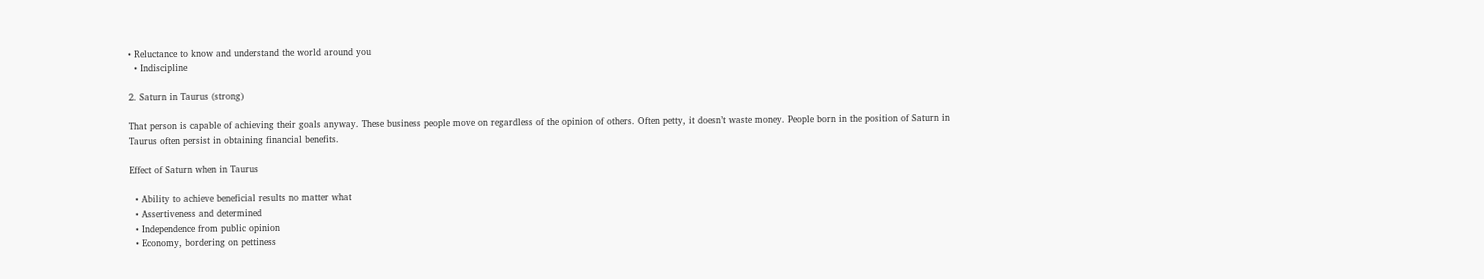• Reluctance to know and understand the world around you
  • Indiscipline

2. Saturn in Taurus (strong)

That person is capable of achieving their goals anyway. These business people move on regardless of the opinion of others. Often petty, it doesn’t waste money. People born in the position of Saturn in Taurus often persist in obtaining financial benefits.

Effect of Saturn when in Taurus

  • Ability to achieve beneficial results no matter what
  • Assertiveness and determined
  • Independence from public opinion
  • Economy, bordering on pettiness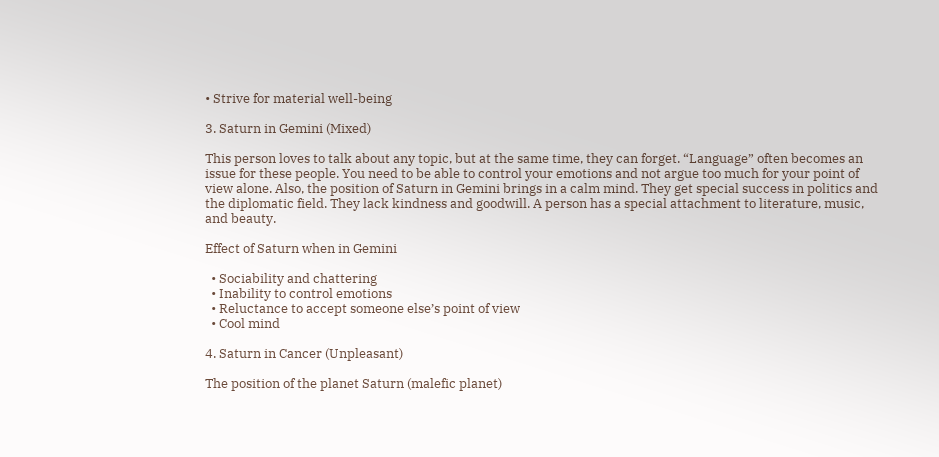• Strive for material well-being

3. Saturn in Gemini (Mixed)

This person loves to talk about any topic, but at the same time, they can forget. “Language” often becomes an issue for these people. You need to be able to control your emotions and not argue too much for your point of view alone. Also, the position of Saturn in Gemini brings in a calm mind. They get special success in politics and the diplomatic field. They lack kindness and goodwill. A person has a special attachment to literature, music, and beauty.

Effect of Saturn when in Gemini

  • Sociability and chattering
  • Inability to control emotions
  • Reluctance to accept someone else’s point of view
  • Cool mind

4. Saturn in Cancer (Unpleasant)

The position of the planet Saturn (malefic planet)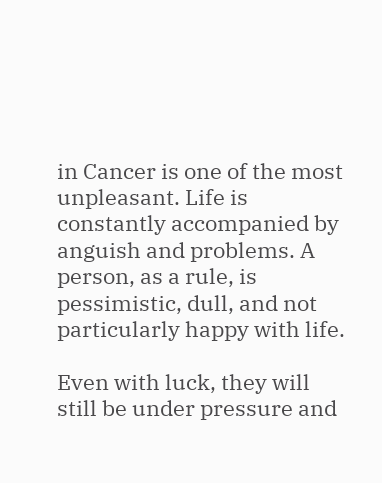in Cancer is one of the most unpleasant. Life is constantly accompanied by anguish and problems. A person, as a rule, is pessimistic, dull, and not particularly happy with life.

Even with luck, they will still be under pressure and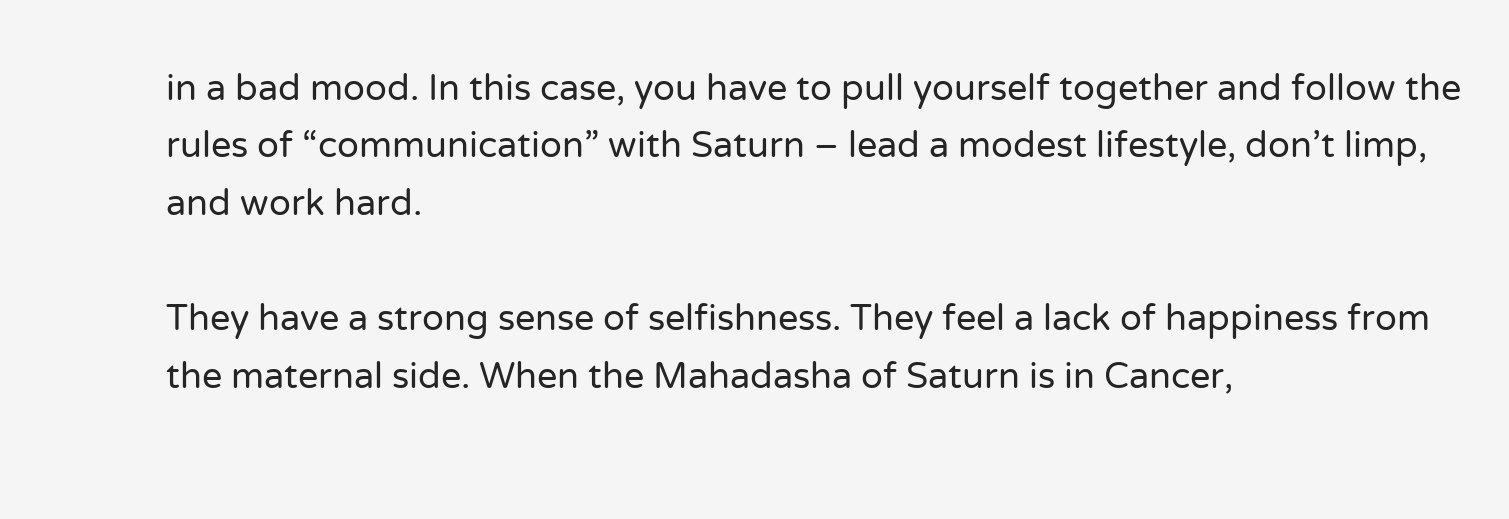in a bad mood. In this case, you have to pull yourself together and follow the rules of “communication” with Saturn – lead a modest lifestyle, don’t limp, and work hard.

They have a strong sense of selfishness. They feel a lack of happiness from the maternal side. When the Mahadasha of Saturn is in Cancer,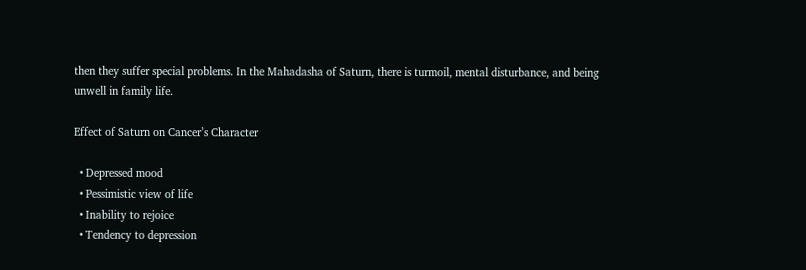then they suffer special problems. In the Mahadasha of Saturn, there is turmoil, mental disturbance, and being unwell in family life.

Effect of Saturn on Cancer’s Character

  • Depressed mood
  • Pessimistic view of life
  • Inability to rejoice
  • Tendency to depression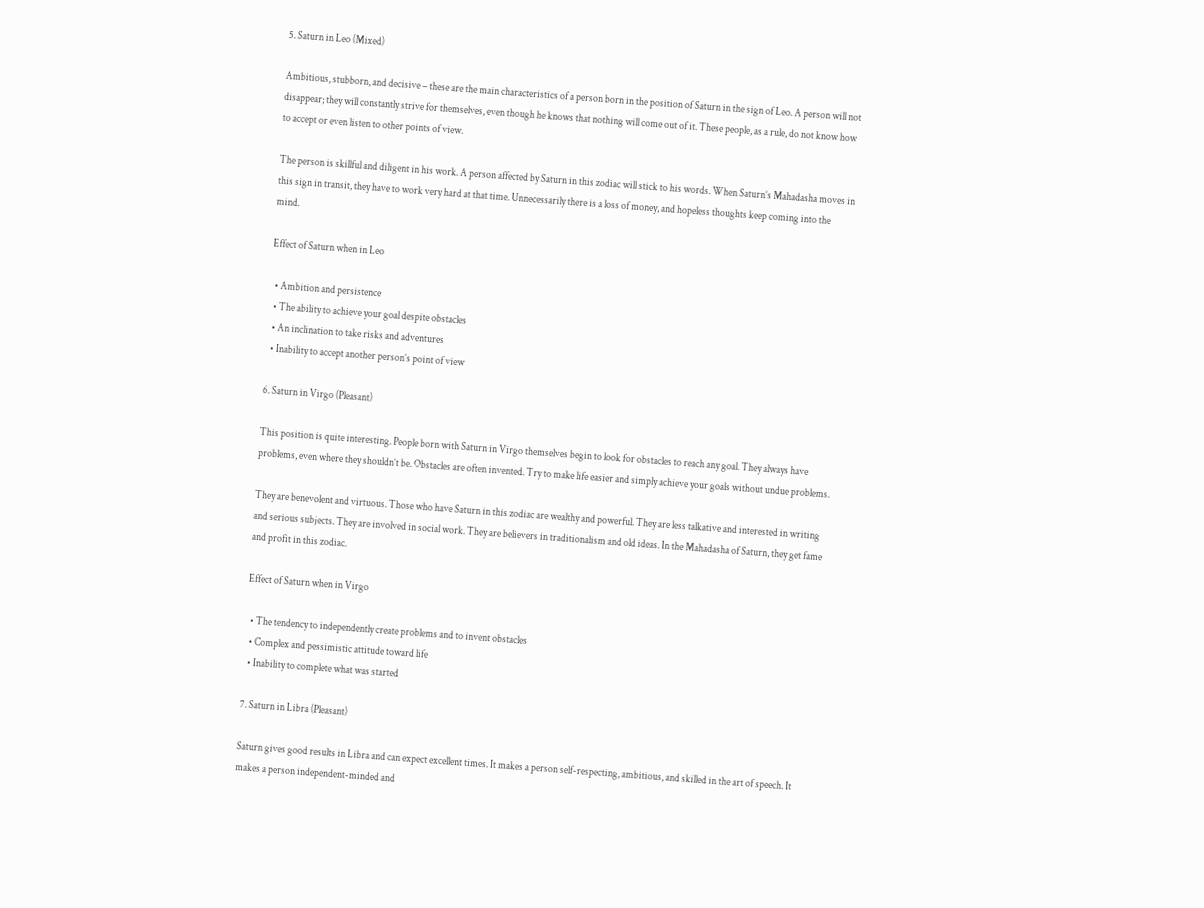5. Saturn in Leo (Mixed)

Ambitious, stubborn, and decisive – these are the main characteristics of a person born in the position of Saturn in the sign of Leo. A person will not disappear; they will constantly strive for themselves, even though he knows that nothing will come out of it. These people, as a rule, do not know how to accept or even listen to other points of view.

The person is skillful and diligent in his work. A person affected by Saturn in this zodiac will stick to his words. When Saturn’s Mahadasha moves in this sign in transit, they have to work very hard at that time. Unnecessarily there is a loss of money, and hopeless thoughts keep coming into the mind.

Effect of Saturn when in Leo

  • Ambition and persistence
  • The ability to achieve your goal despite obstacles
  • An inclination to take risks and adventures
  • Inability to accept another person’s point of view

6. Saturn in Virgo (Pleasant)

This position is quite interesting. People born with Saturn in Virgo themselves begin to look for obstacles to reach any goal. They always have problems, even where they shouldn’t be. Obstacles are often invented. Try to make life easier and simply achieve your goals without undue problems.

They are benevolent and virtuous. Those who have Saturn in this zodiac are wealthy and powerful. They are less talkative and interested in writing and serious subjects. They are involved in social work. They are believers in traditionalism and old ideas. In the Mahadasha of Saturn, they get fame and profit in this zodiac.

Effect of Saturn when in Virgo

  • The tendency to independently create problems and to invent obstacles
  • Complex and pessimistic attitude toward life
  • Inability to complete what was started

7. Saturn in Libra (Pleasant)

Saturn gives good results in Libra and can expect excellent times. It makes a person self-respecting, ambitious, and skilled in the art of speech. It makes a person independent-minded and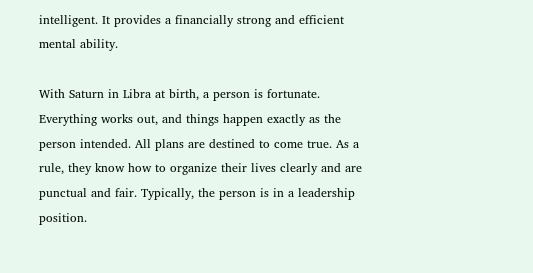intelligent. It provides a financially strong and efficient mental ability.

With Saturn in Libra at birth, a person is fortunate. Everything works out, and things happen exactly as the person intended. All plans are destined to come true. As a rule, they know how to organize their lives clearly and are punctual and fair. Typically, the person is in a leadership position.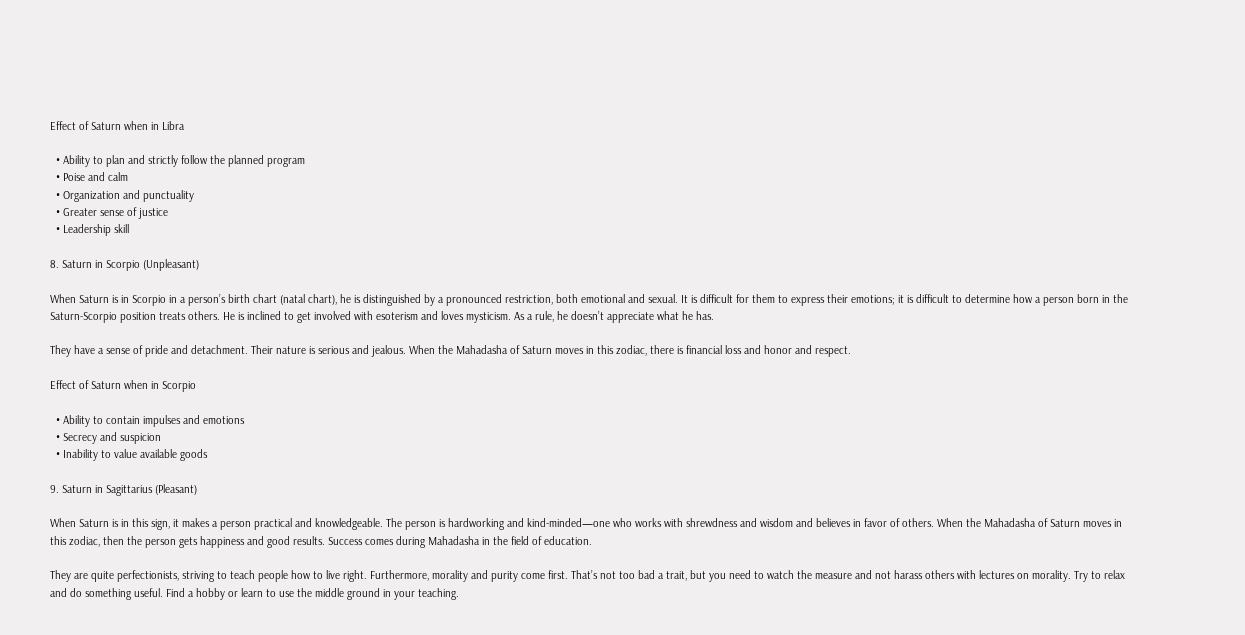Effect of Saturn when in Libra

  • Ability to plan and strictly follow the planned program
  • Poise and calm
  • Organization and punctuality
  • Greater sense of justice
  • Leadership skill

8. Saturn in Scorpio (Unpleasant)

When Saturn is in Scorpio in a person’s birth chart (natal chart), he is distinguished by a pronounced restriction, both emotional and sexual. It is difficult for them to express their emotions; it is difficult to determine how a person born in the Saturn-Scorpio position treats others. He is inclined to get involved with esoterism and loves mysticism. As a rule, he doesn’t appreciate what he has.

They have a sense of pride and detachment. Their nature is serious and jealous. When the Mahadasha of Saturn moves in this zodiac, there is financial loss and honor and respect.

Effect of Saturn when in Scorpio

  • Ability to contain impulses and emotions
  • Secrecy and suspicion
  • Inability to value available goods

9. Saturn in Sagittarius (Pleasant)

When Saturn is in this sign, it makes a person practical and knowledgeable. The person is hardworking and kind-minded—one who works with shrewdness and wisdom and believes in favor of others. When the Mahadasha of Saturn moves in this zodiac, then the person gets happiness and good results. Success comes during Mahadasha in the field of education.

They are quite perfectionists, striving to teach people how to live right. Furthermore, morality and purity come first. That’s not too bad a trait, but you need to watch the measure and not harass others with lectures on morality. Try to relax and do something useful. Find a hobby or learn to use the middle ground in your teaching.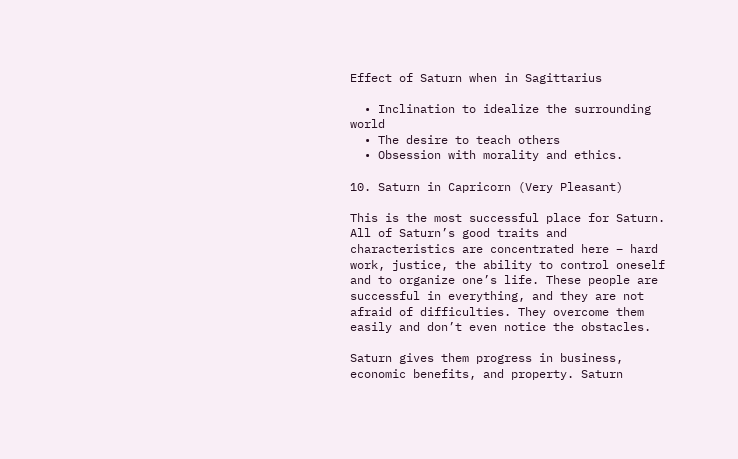Effect of Saturn when in Sagittarius

  • Inclination to idealize the surrounding world
  • The desire to teach others
  • Obsession with morality and ethics.

10. Saturn in Capricorn (Very Pleasant)

This is the most successful place for Saturn. All of Saturn’s good traits and characteristics are concentrated here – hard work, justice, the ability to control oneself and to organize one’s life. These people are successful in everything, and they are not afraid of difficulties. They overcome them easily and don’t even notice the obstacles.

Saturn gives them progress in business, economic benefits, and property. Saturn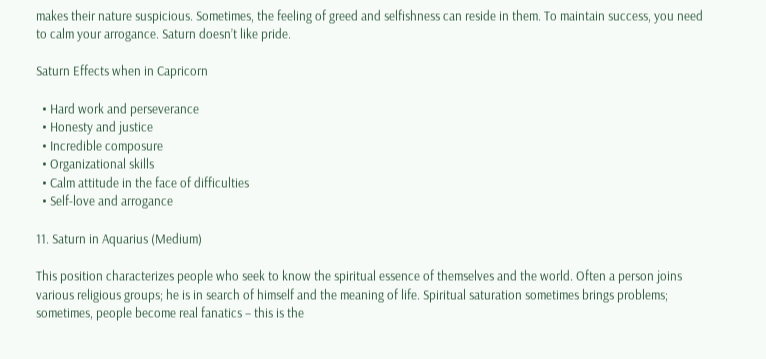makes their nature suspicious. Sometimes, the feeling of greed and selfishness can reside in them. To maintain success, you need to calm your arrogance. Saturn doesn’t like pride.

Saturn Effects when in Capricorn

  • Hard work and perseverance
  • Honesty and justice
  • Incredible composure
  • Organizational skills
  • Calm attitude in the face of difficulties
  • Self-love and arrogance

11. Saturn in Aquarius (Medium)

This position characterizes people who seek to know the spiritual essence of themselves and the world. Often a person joins various religious groups; he is in search of himself and the meaning of life. Spiritual saturation sometimes brings problems; sometimes, people become real fanatics – this is the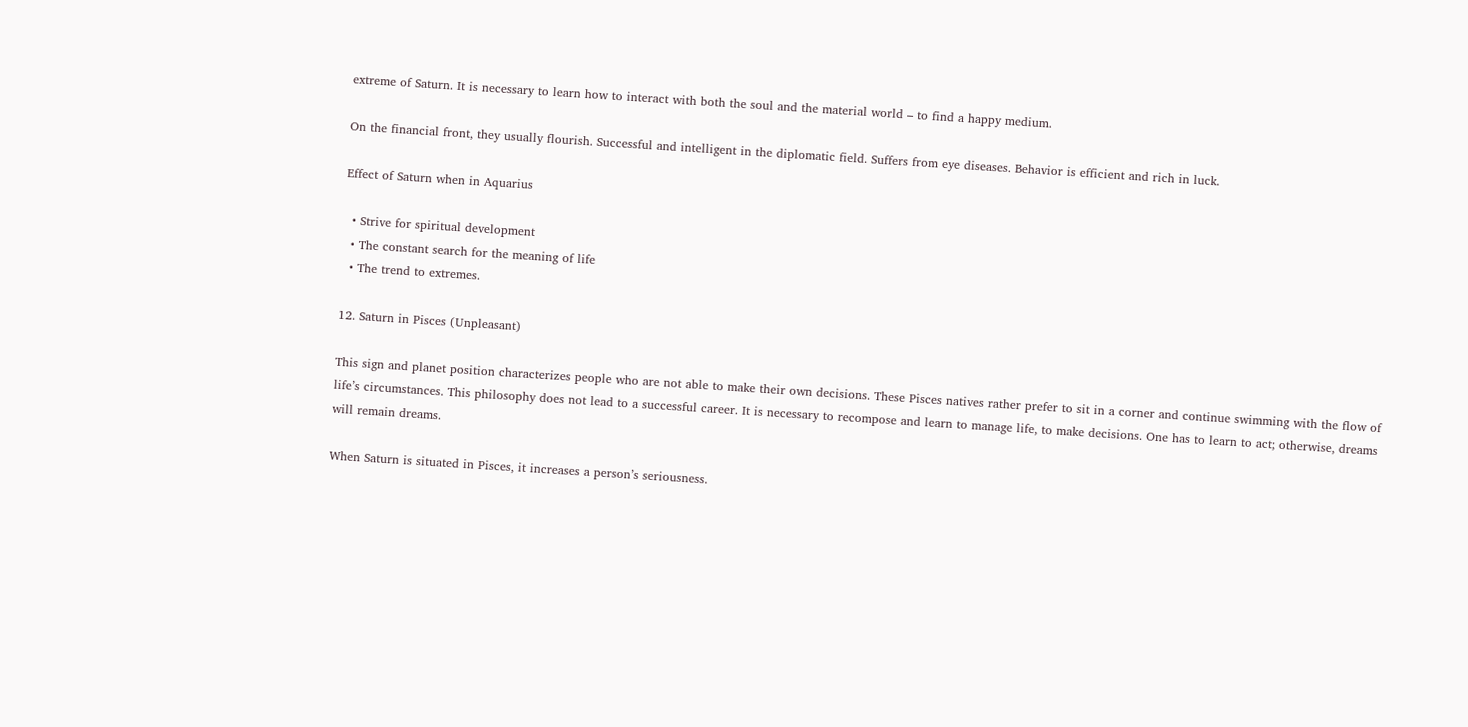extreme of Saturn. It is necessary to learn how to interact with both the soul and the material world – to find a happy medium.

On the financial front, they usually flourish. Successful and intelligent in the diplomatic field. Suffers from eye diseases. Behavior is efficient and rich in luck.

Effect of Saturn when in Aquarius

  • Strive for spiritual development
  • The constant search for the meaning of life
  • The trend to extremes.

12. Saturn in Pisces (Unpleasant)

This sign and planet position characterizes people who are not able to make their own decisions. These Pisces natives rather prefer to sit in a corner and continue swimming with the flow of life’s circumstances. This philosophy does not lead to a successful career. It is necessary to recompose and learn to manage life, to make decisions. One has to learn to act; otherwise, dreams will remain dreams.

When Saturn is situated in Pisces, it increases a person’s seriousness.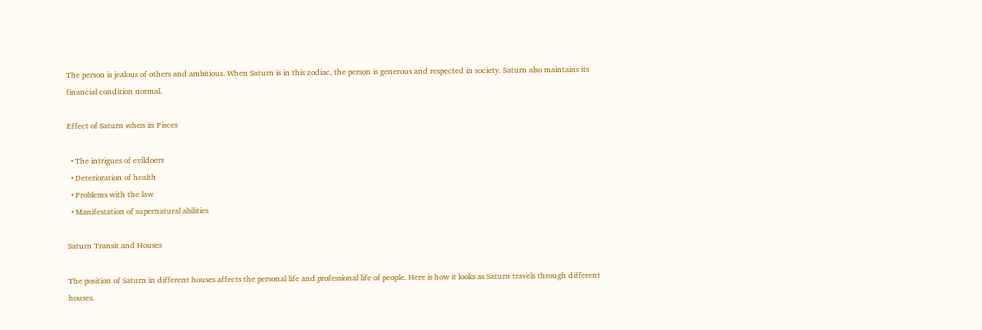The person is jealous of others and ambitious. When Saturn is in this zodiac, the person is generous and respected in society. Saturn also maintains its financial condition normal.

Effect of Saturn when in Pisces

  • The intrigues of evildoers
  • Deterioration of health
  • Problems with the law
  • Manifestation of supernatural abilities

Saturn Transit and Houses

The position of Saturn in different houses affects the personal life and professional life of people. Here is how it looks as Saturn travels through different houses.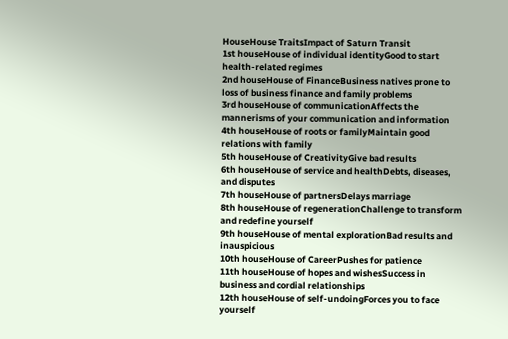HouseHouse TraitsImpact of Saturn Transit
1st houseHouse of individual identityGood to start health-related regimes
2nd houseHouse of FinanceBusiness natives prone to loss of business finance and family problems
3rd houseHouse of communicationAffects the mannerisms of your communication and information
4th houseHouse of roots or familyMaintain good relations with family
5th houseHouse of CreativityGive bad results
6th houseHouse of service and healthDebts, diseases, and disputes
7th houseHouse of partnersDelays marriage
8th houseHouse of regenerationChallenge to transform and redefine yourself
9th houseHouse of mental explorationBad results and inauspicious
10th houseHouse of CareerPushes for patience
11th houseHouse of hopes and wishesSuccess in business and cordial relationships
12th houseHouse of self-undoingForces you to face yourself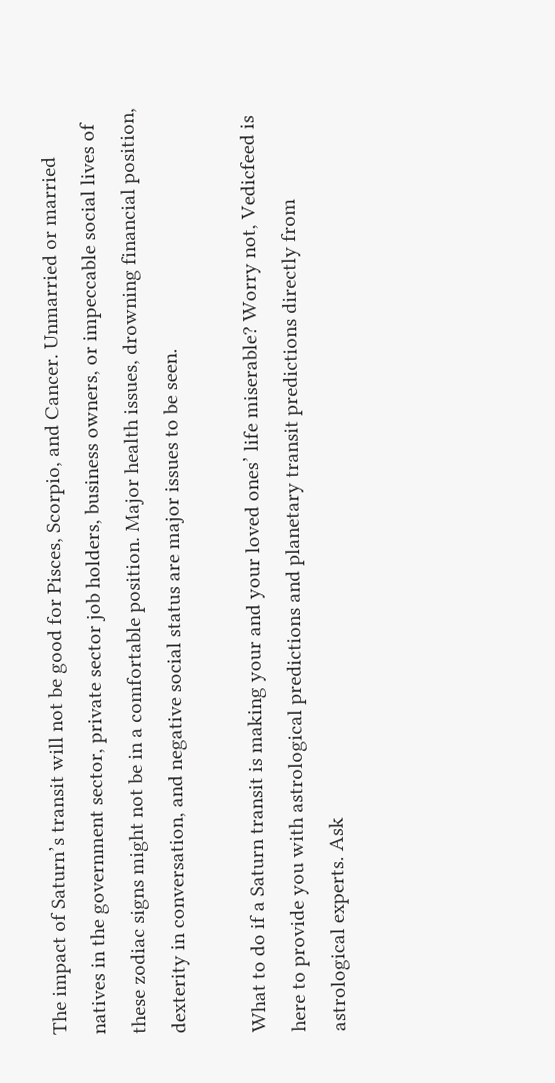The impact of Saturn’s transit will not be good for Pisces, Scorpio, and Cancer. Unmarried or married natives in the government sector, private sector job holders, business owners, or impeccable social lives of these zodiac signs might not be in a comfortable position. Major health issues, drowning financial position, dexterity in conversation, and negative social status are major issues to be seen.

What to do if a Saturn transit is making your and your loved ones’ life miserable? Worry not, Vedicfeed is here to provide you with astrological predictions and planetary transit predictions directly from astrological experts. Ask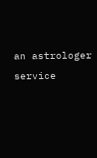an astrologer service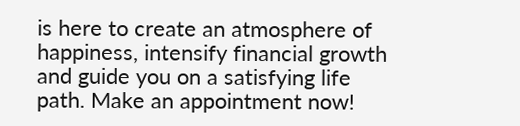is here to create an atmosphere of happiness, intensify financial growth and guide you on a satisfying life path. Make an appointment now!